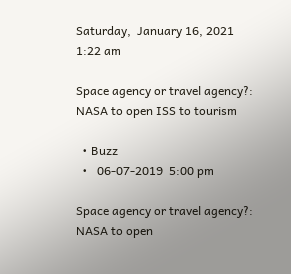Saturday,  January 16, 2021  1:22 am

Space agency or travel agency?: NASA to open ISS to tourism

  • Buzz
  •   06-07-2019  5:00 pm

Space agency or travel agency?: NASA to open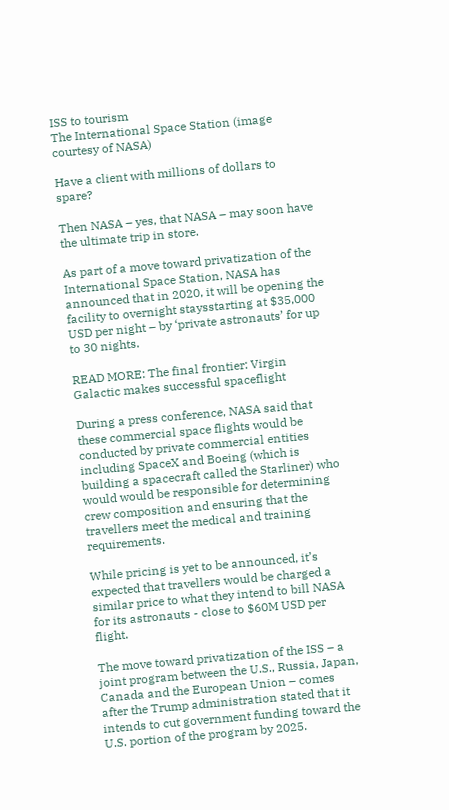ISS to tourism
The International Space Station (image courtesy of NASA)

Have a client with millions of dollars to spare?

Then NASA – yes, that NASA – may soon have the ultimate trip in store.

As part of a move toward privatization of the International Space Station, NASA has announced that in 2020, it will be opening the facility to overnight staysstarting at $35,000 USD per night – by ‘private astronauts’ for up to 30 nights.

READ MORE: The final frontier: Virgin Galactic makes successful spaceflight

During a press conference, NASA said that these commercial space flights would be conducted by private commercial entities including SpaceX and Boeing (which is building a spacecraft called the Starliner) who would would be responsible for determining crew composition and ensuring that the travellers meet the medical and training requirements.

While pricing is yet to be announced, it’s expected that travellers would be charged a similar price to what they intend to bill NASA for its astronauts - close to $60M USD per flight.

The move toward privatization of the ISS – a joint program between the U.S., Russia, Japan, Canada and the European Union – comes after the Trump administration stated that it intends to cut government funding toward the U.S. portion of the program by 2025.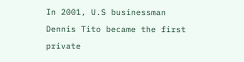In 2001, U.S businessman Dennis Tito became the first private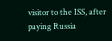visitor to the ISS, after paying Russia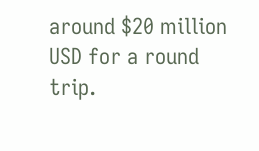around $20 million USD for a round trip.